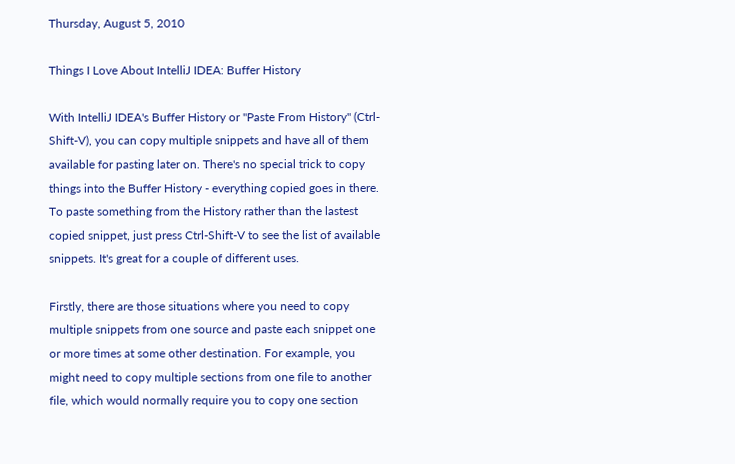Thursday, August 5, 2010

Things I Love About IntelliJ IDEA: Buffer History

With IntelliJ IDEA's Buffer History or "Paste From History" (Ctrl-Shift-V), you can copy multiple snippets and have all of them available for pasting later on. There's no special trick to copy things into the Buffer History - everything copied goes in there. To paste something from the History rather than the lastest copied snippet, just press Ctrl-Shift-V to see the list of available snippets. It's great for a couple of different uses.

Firstly, there are those situations where you need to copy multiple snippets from one source and paste each snippet one or more times at some other destination. For example, you might need to copy multiple sections from one file to another file, which would normally require you to copy one section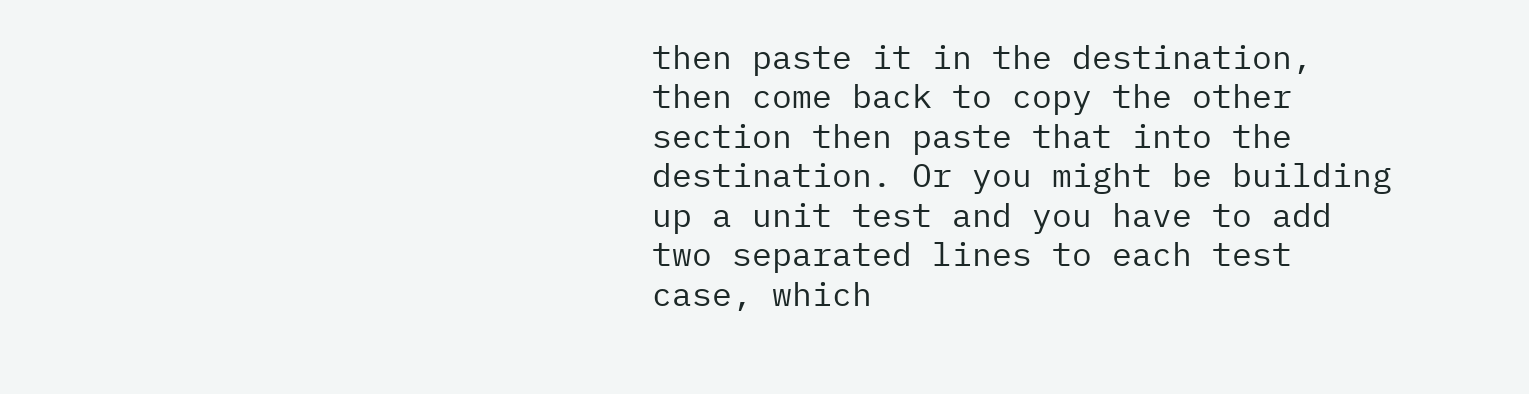then paste it in the destination, then come back to copy the other section then paste that into the destination. Or you might be building up a unit test and you have to add two separated lines to each test case, which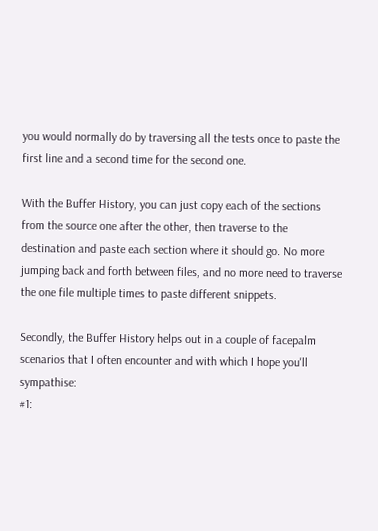you would normally do by traversing all the tests once to paste the first line and a second time for the second one.

With the Buffer History, you can just copy each of the sections from the source one after the other, then traverse to the destination and paste each section where it should go. No more jumping back and forth between files, and no more need to traverse the one file multiple times to paste different snippets.

Secondly, the Buffer History helps out in a couple of facepalm scenarios that I often encounter and with which I hope you'll sympathise:
#1: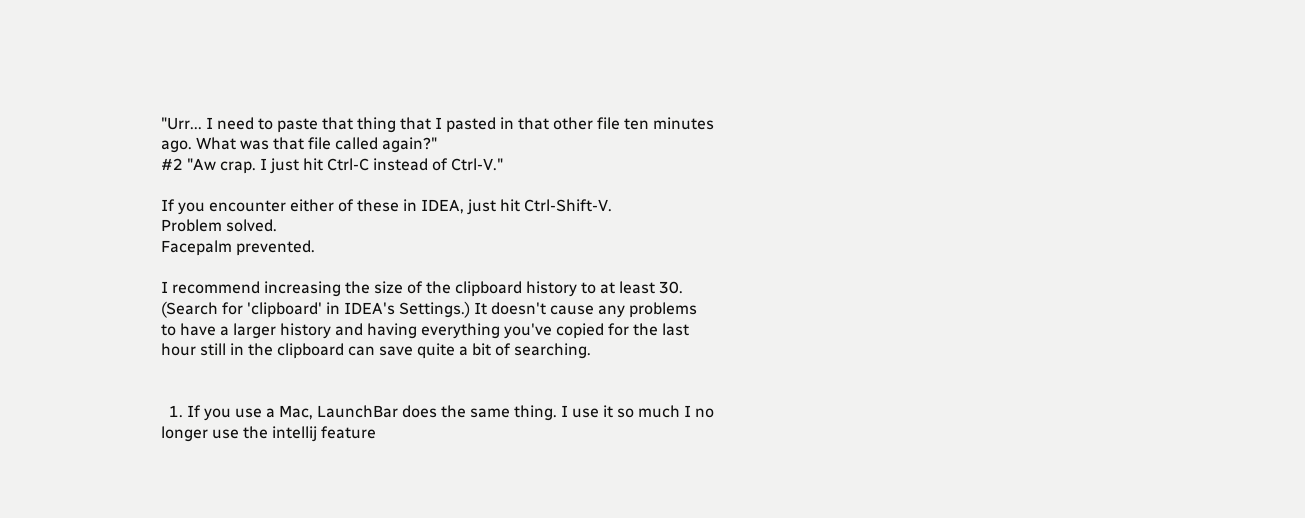"Urr... I need to paste that thing that I pasted in that other file ten minutes ago. What was that file called again?"
#2 "Aw crap. I just hit Ctrl-C instead of Ctrl-V."

If you encounter either of these in IDEA, just hit Ctrl-Shift-V.
Problem solved.
Facepalm prevented.

I recommend increasing the size of the clipboard history to at least 30. (Search for 'clipboard' in IDEA's Settings.) It doesn't cause any problems to have a larger history and having everything you've copied for the last hour still in the clipboard can save quite a bit of searching.


  1. If you use a Mac, LaunchBar does the same thing. I use it so much I no longer use the intellij feature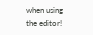when using the editor!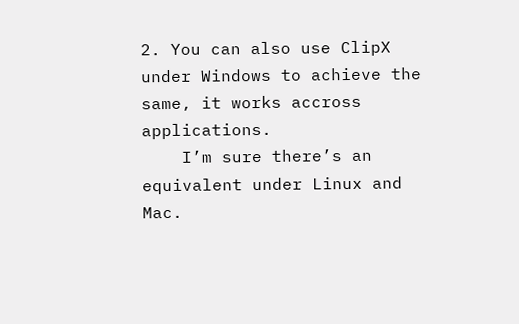2. You can also use ClipX under Windows to achieve the same, it works accross applications.
    I’m sure there’s an equivalent under Linux and Mac.